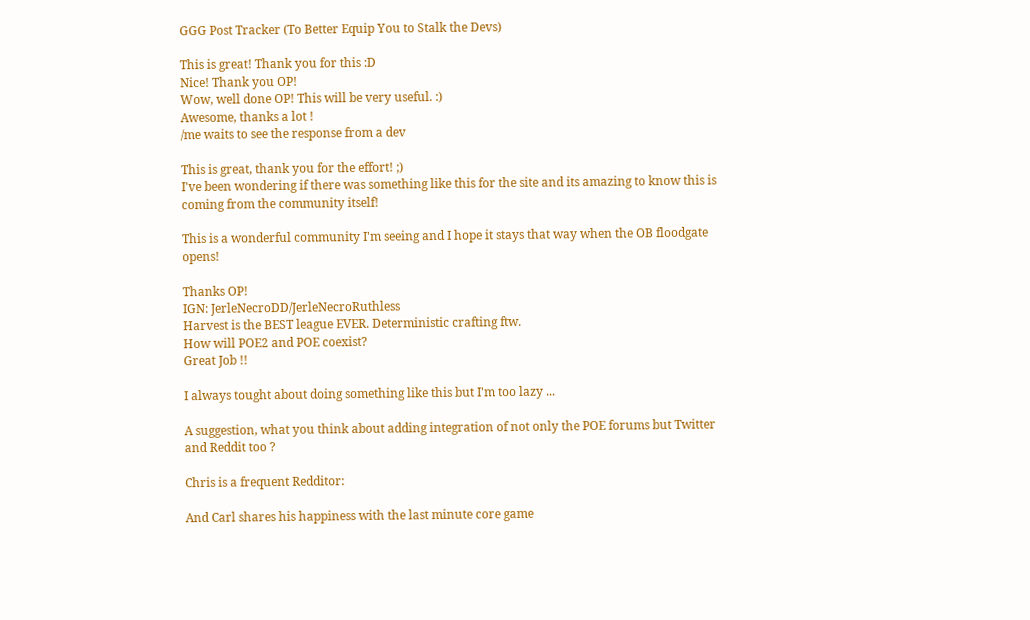GGG Post Tracker (To Better Equip You to Stalk the Devs)

This is great! Thank you for this :D
Nice! Thank you OP!
Wow, well done OP! This will be very useful. :)
Awesome, thanks a lot !
/me waits to see the response from a dev

This is great, thank you for the effort! ;)
I've been wondering if there was something like this for the site and its amazing to know this is coming from the community itself!

This is a wonderful community I'm seeing and I hope it stays that way when the OB floodgate opens!

Thanks OP!
IGN: JerleNecroDD/JerleNecroRuthless
Harvest is the BEST league EVER. Deterministic crafting ftw.
How will POE2 and POE coexist?
Great Job !!

I always tought about doing something like this but I'm too lazy ...

A suggestion, what you think about adding integration of not only the POE forums but Twitter and Reddit too ?

Chris is a frequent Redditor:

And Carl shares his happiness with the last minute core game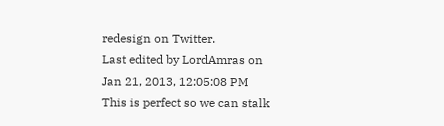redesign on Twitter.
Last edited by LordAmras on Jan 21, 2013, 12:05:08 PM
This is perfect so we can stalk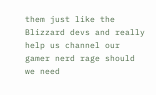them just like the Blizzard devs and really help us channel our gamer nerd rage should we need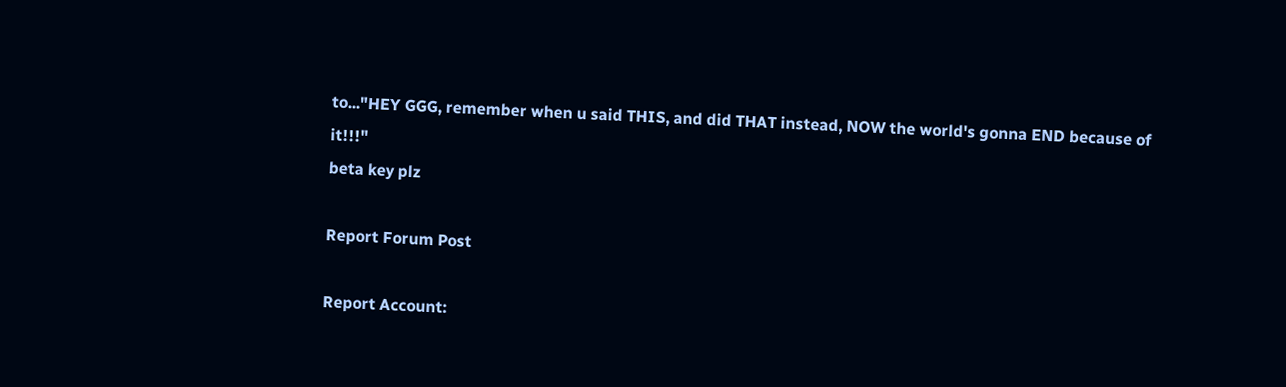to..."HEY GGG, remember when u said THIS, and did THAT instead, NOW the world's gonna END because of it!!!"
beta key plz

Report Forum Post

Report Account: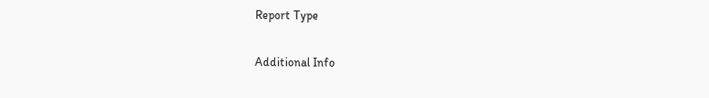Report Type

Additional Info